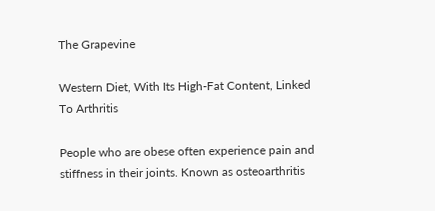The Grapevine

Western Diet, With Its High-Fat Content, Linked To Arthritis

People who are obese often experience pain and stiffness in their joints. Known as osteoarthritis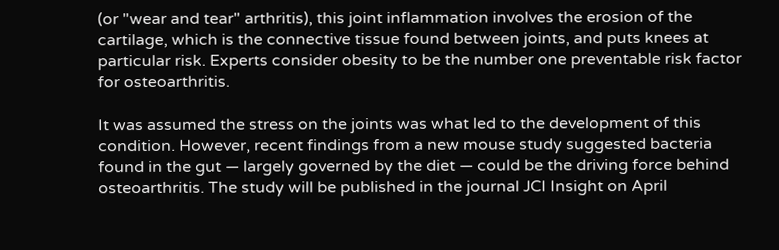(or "wear and tear" arthritis), this joint inflammation involves the erosion of the cartilage, which is the connective tissue found between joints, and puts knees at particular risk. Experts consider obesity to be the number one preventable risk factor for osteoarthritis.

It was assumed the stress on the joints was what led to the development of this condition. However, recent findings from a new mouse study suggested bacteria found in the gut — largely governed by the diet — could be the driving force behind osteoarthritis. The study will be published in the journal JCI Insight on April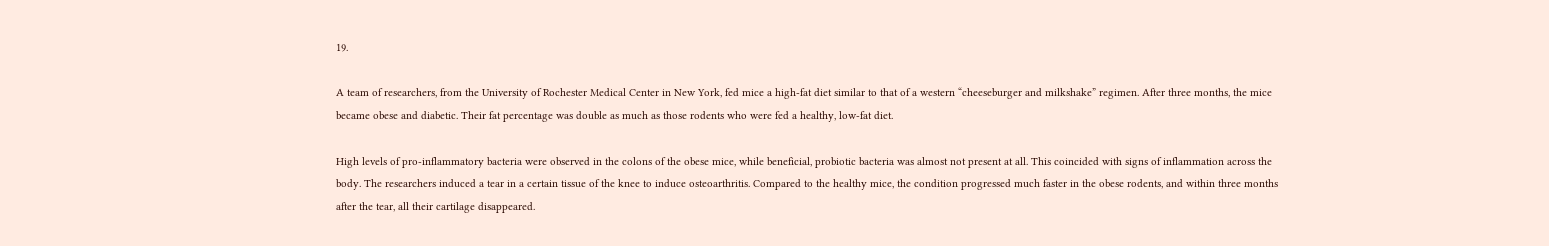19.

A team of researchers, from the University of Rochester Medical Center in New York, fed mice a high-fat diet similar to that of a western “cheeseburger and milkshake” regimen. After three months, the mice became obese and diabetic. Their fat percentage was double as much as those rodents who were fed a healthy, low-fat diet.

High levels of pro-inflammatory bacteria were observed in the colons of the obese mice, while beneficial, probiotic bacteria was almost not present at all. This coincided with signs of inflammation across the body. The researchers induced a tear in a certain tissue of the knee to induce osteoarthritis. Compared to the healthy mice, the condition progressed much faster in the obese rodents, and within three months after the tear, all their cartilage disappeared.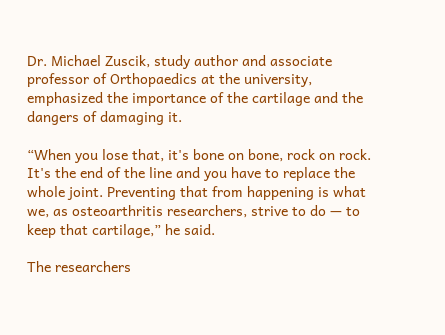Dr. Michael Zuscik, study author and associate professor of Orthopaedics at the university, emphasized the importance of the cartilage and the dangers of damaging it.

“When you lose that, it's bone on bone, rock on rock. It's the end of the line and you have to replace the whole joint. Preventing that from happening is what we, as osteoarthritis researchers, strive to do — to keep that cartilage,” he said.

The researchers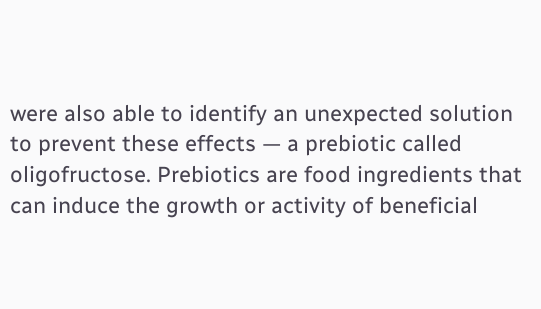were also able to identify an unexpected solution to prevent these effects — a prebiotic called oligofructose. Prebiotics are food ingredients that can induce the growth or activity of beneficial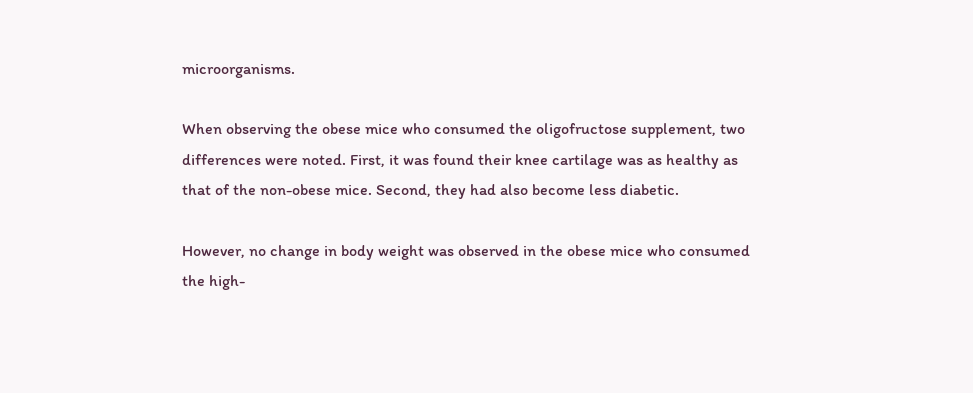microorganisms.

When observing the obese mice who consumed the oligofructose supplement, two differences were noted. First, it was found their knee cartilage was as healthy as that of the non-obese mice. Second, they had also become less diabetic.

However, no change in body weight was observed in the obese mice who consumed the high-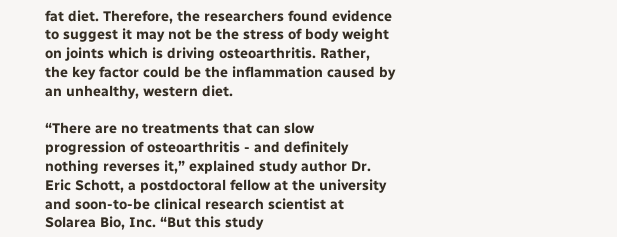fat diet. Therefore, the researchers found evidence to suggest it may not be the stress of body weight on joints which is driving osteoarthritis. Rather, the key factor could be the inflammation caused by an unhealthy, western diet.

“There are no treatments that can slow progression of osteoarthritis - and definitely nothing reverses it,” explained study author Dr. Eric Schott, a postdoctoral fellow at the university and soon-to-be clinical research scientist at Solarea Bio, Inc. “But this study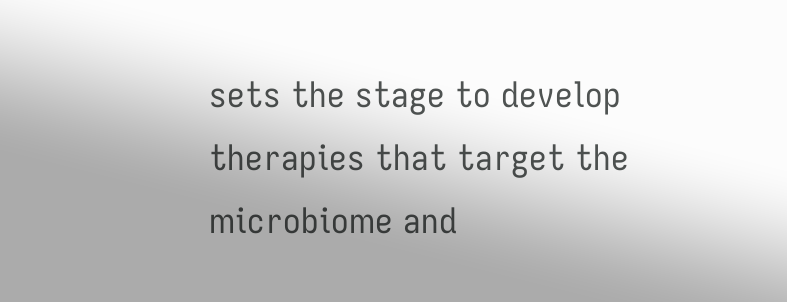sets the stage to develop therapies that target the microbiome and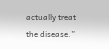actually treat the disease.”